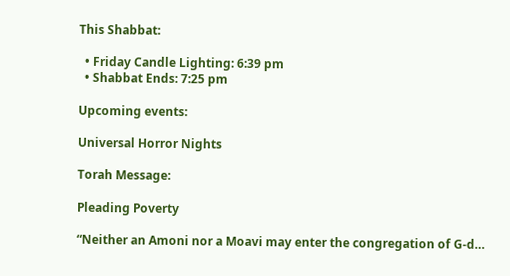This Shabbat:

  • Friday Candle Lighting: 6:39 pm
  • Shabbat Ends: 7:25 pm

Upcoming events:

Universal Horror Nights

Torah Message:

Pleading Poverty

“Neither an Amoni nor a Moavi may enter the congregation of G-d…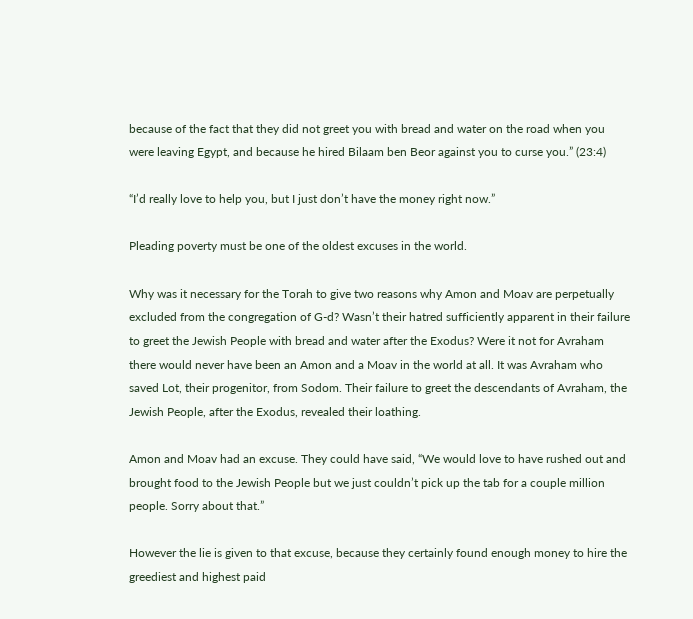because of the fact that they did not greet you with bread and water on the road when you were leaving Egypt, and because he hired Bilaam ben Beor against you to curse you.” (23:4)

“I’d really love to help you, but I just don’t have the money right now.”

Pleading poverty must be one of the oldest excuses in the world.

Why was it necessary for the Torah to give two reasons why Amon and Moav are perpetually excluded from the congregation of G-d? Wasn’t their hatred sufficiently apparent in their failure to greet the Jewish People with bread and water after the Exodus? Were it not for Avraham there would never have been an Amon and a Moav in the world at all. It was Avraham who saved Lot, their progenitor, from Sodom. Their failure to greet the descendants of Avraham, the Jewish People, after the Exodus, revealed their loathing.

Amon and Moav had an excuse. They could have said, “We would love to have rushed out and brought food to the Jewish People but we just couldn’t pick up the tab for a couple million people. Sorry about that.”

However the lie is given to that excuse, because they certainly found enough money to hire the greediest and highest paid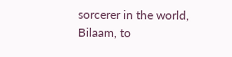sorcerer in the world, Bilaam, to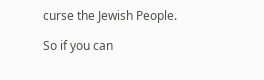curse the Jewish People.

So if you can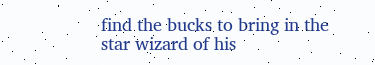find the bucks to bring in the star wizard of his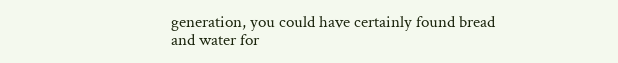generation, you could have certainly found bread and water for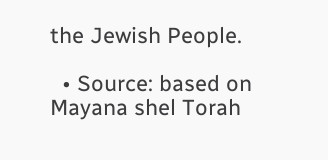the Jewish People.

  • Source: based on Mayana shel Torah